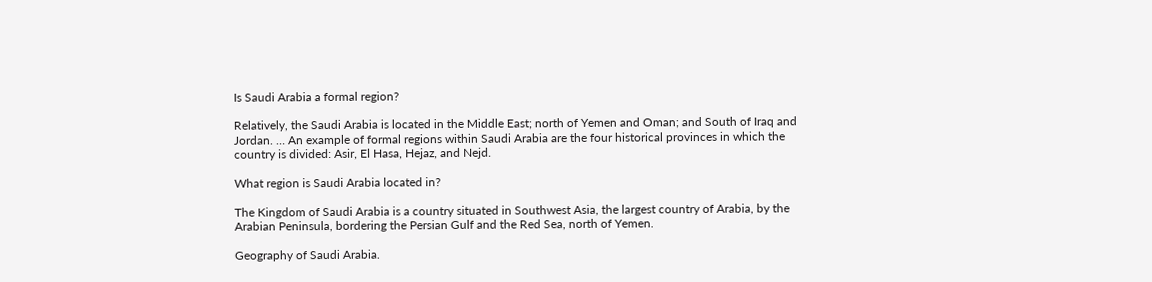Is Saudi Arabia a formal region?

Relatively, the Saudi Arabia is located in the Middle East; north of Yemen and Oman; and South of Iraq and Jordan. … An example of formal regions within Saudi Arabia are the four historical provinces in which the country is divided: Asir, El Hasa, Hejaz, and Nejd.

What region is Saudi Arabia located in?

The Kingdom of Saudi Arabia is a country situated in Southwest Asia, the largest country of Arabia, by the Arabian Peninsula, bordering the Persian Gulf and the Red Sea, north of Yemen.

Geography of Saudi Arabia.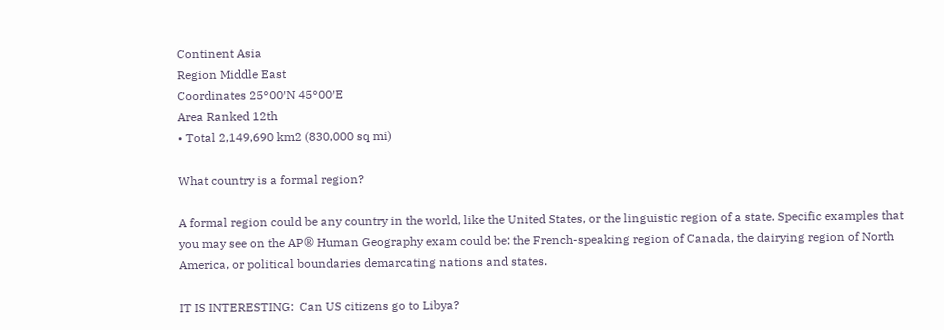Continent Asia
Region Middle East
Coordinates 25°00′N 45°00′E
Area Ranked 12th
• Total 2,149,690 km2 (830,000 sq mi)

What country is a formal region?

A formal region could be any country in the world, like the United States, or the linguistic region of a state. Specific examples that you may see on the AP® Human Geography exam could be: the French-speaking region of Canada, the dairying region of North America, or political boundaries demarcating nations and states.

IT IS INTERESTING:  Can US citizens go to Libya?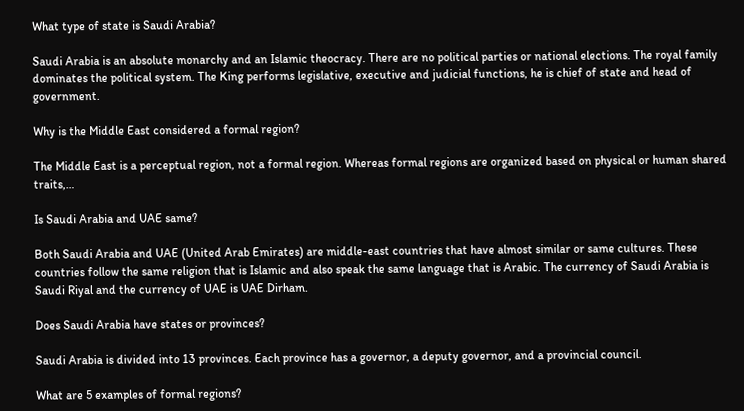What type of state is Saudi Arabia?

Saudi Arabia is an absolute monarchy and an Islamic theocracy. There are no political parties or national elections. The royal family dominates the political system. The King performs legislative, executive and judicial functions, he is chief of state and head of government.

Why is the Middle East considered a formal region?

The Middle East is a perceptual region, not a formal region. Whereas formal regions are organized based on physical or human shared traits,…

Is Saudi Arabia and UAE same?

Both Saudi Arabia and UAE (United Arab Emirates) are middle-east countries that have almost similar or same cultures. These countries follow the same religion that is Islamic and also speak the same language that is Arabic. The currency of Saudi Arabia is Saudi Riyal and the currency of UAE is UAE Dirham.

Does Saudi Arabia have states or provinces?

Saudi Arabia is divided into 13 provinces. Each province has a governor, a deputy governor, and a provincial council.

What are 5 examples of formal regions?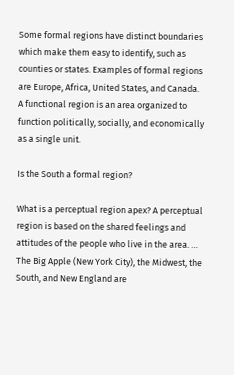Some formal regions have distinct boundaries which make them easy to identify, such as counties or states. Examples of formal regions are Europe, Africa, United States, and Canada. A functional region is an area organized to function politically, socially, and economically as a single unit.

Is the South a formal region?

What is a perceptual region apex? A perceptual region is based on the shared feelings and attitudes of the people who live in the area. … The Big Apple (New York City), the Midwest, the South, and New England are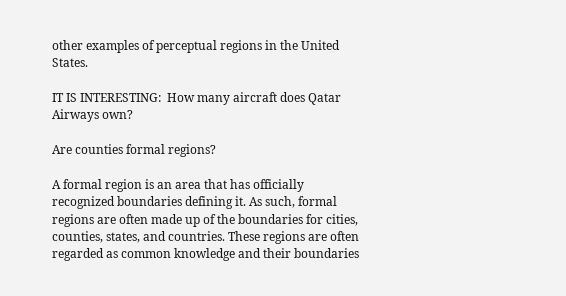other examples of perceptual regions in the United States.

IT IS INTERESTING:  How many aircraft does Qatar Airways own?

Are counties formal regions?

A formal region is an area that has officially recognized boundaries defining it. As such, formal regions are often made up of the boundaries for cities, counties, states, and countries. These regions are often regarded as common knowledge and their boundaries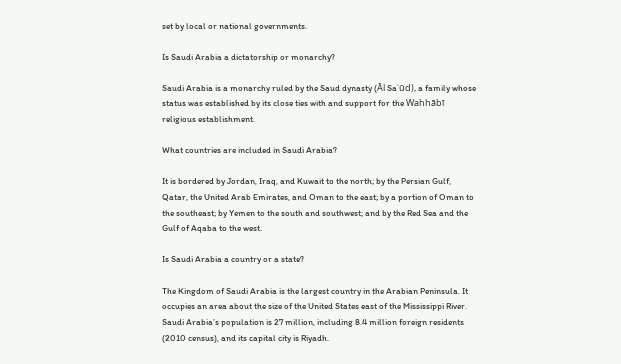set by local or national governments.

Is Saudi Arabia a dictatorship or monarchy?

Saudi Arabia is a monarchy ruled by the Saud dynasty (Āl Saʿūd), a family whose status was established by its close ties with and support for the Wahhābī religious establishment.

What countries are included in Saudi Arabia?

It is bordered by Jordan, Iraq, and Kuwait to the north; by the Persian Gulf, Qatar, the United Arab Emirates, and Oman to the east; by a portion of Oman to the southeast; by Yemen to the south and southwest; and by the Red Sea and the Gulf of Aqaba to the west.

Is Saudi Arabia a country or a state?

The Kingdom of Saudi Arabia is the largest country in the Arabian Peninsula. It occupies an area about the size of the United States east of the Mississippi River. Saudi Arabia’s population is 27 million, including 8.4 million foreign residents (2010 census), and its capital city is Riyadh.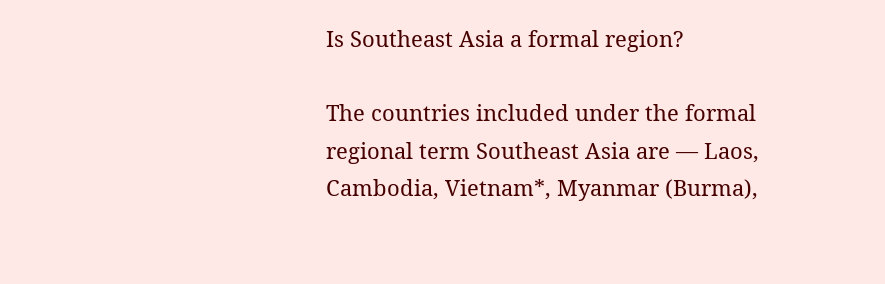Is Southeast Asia a formal region?

The countries included under the formal regional term Southeast Asia are — Laos, Cambodia, Vietnam*, Myanmar (Burma),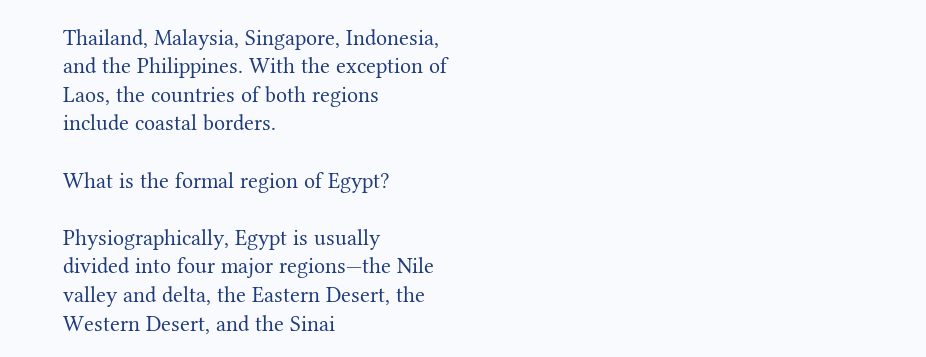Thailand, Malaysia, Singapore, Indonesia, and the Philippines. With the exception of Laos, the countries of both regions include coastal borders.

What is the formal region of Egypt?

Physiographically, Egypt is usually divided into four major regions—the Nile valley and delta, the Eastern Desert, the Western Desert, and the Sinai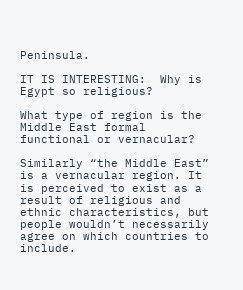Peninsula.

IT IS INTERESTING:  Why is Egypt so religious?

What type of region is the Middle East formal functional or vernacular?

Similarly “the Middle East” is a vernacular region. It is perceived to exist as a result of religious and ethnic characteristics, but people wouldn’t necessarily agree on which countries to include.